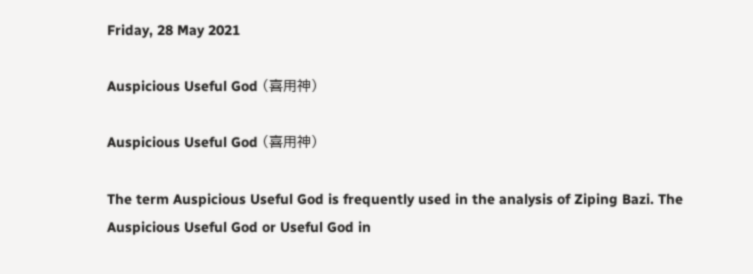Friday, 28 May 2021

Auspicious Useful God (喜用神)

Auspicious Useful God (喜用神)

The term Auspicious Useful God is frequently used in the analysis of Ziping Bazi. The Auspicious Useful God or Useful God in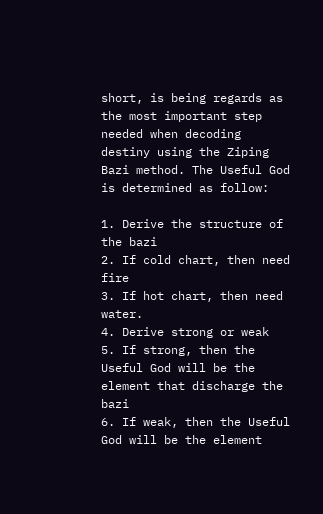short, is being regards as the most important step needed when decoding destiny using the Ziping Bazi method. The Useful God is determined as follow:

1. Derive the structure of the bazi
2. If cold chart, then need fire
3. If hot chart, then need water.
4. Derive strong or weak
5. If strong, then the Useful God will be the element that discharge the bazi
6. If weak, then the Useful God will be the element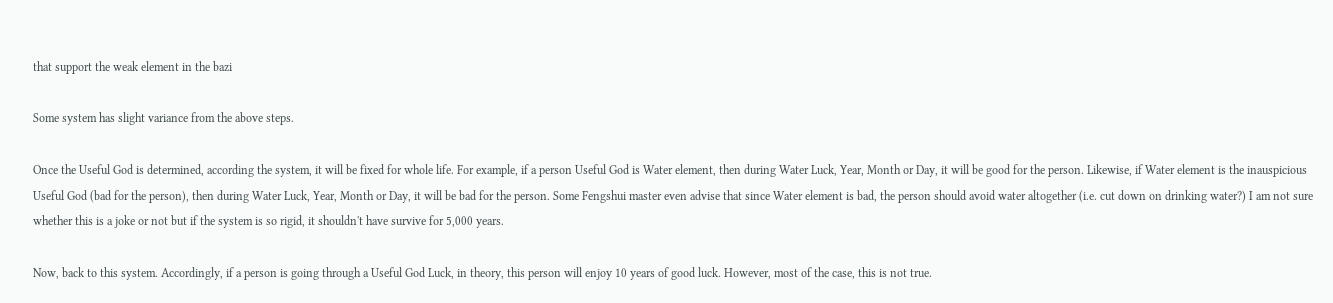that support the weak element in the bazi

Some system has slight variance from the above steps.

Once the Useful God is determined, according the system, it will be fixed for whole life. For example, if a person Useful God is Water element, then during Water Luck, Year, Month or Day, it will be good for the person. Likewise, if Water element is the inauspicious Useful God (bad for the person), then during Water Luck, Year, Month or Day, it will be bad for the person. Some Fengshui master even advise that since Water element is bad, the person should avoid water altogether (i.e. cut down on drinking water?) I am not sure whether this is a joke or not but if the system is so rigid, it shouldn't have survive for 5,000 years.

Now, back to this system. Accordingly, if a person is going through a Useful God Luck, in theory, this person will enjoy 10 years of good luck. However, most of the case, this is not true.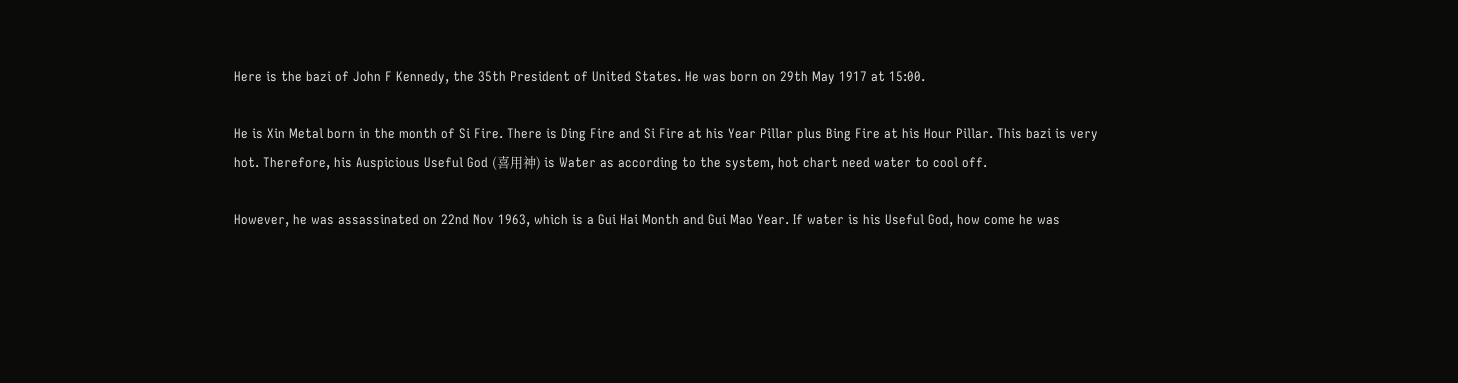Here is the bazi of John F Kennedy, the 35th President of United States. He was born on 29th May 1917 at 15:00.

He is Xin Metal born in the month of Si Fire. There is Ding Fire and Si Fire at his Year Pillar plus Bing Fire at his Hour Pillar. This bazi is very hot. Therefore, his Auspicious Useful God (喜用神) is Water as according to the system, hot chart need water to cool off.

However, he was assassinated on 22nd Nov 1963, which is a Gui Hai Month and Gui Mao Year. If water is his Useful God, how come he was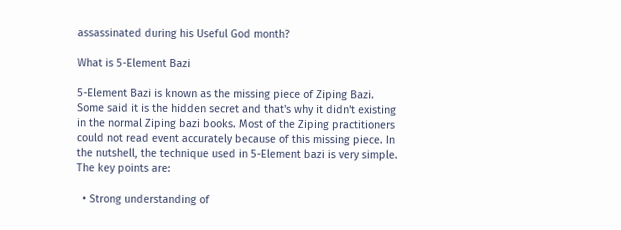assassinated during his Useful God month?

What is 5-Element Bazi

5-Element Bazi is known as the missing piece of Ziping Bazi. Some said it is the hidden secret and that's why it didn't existing in the normal Ziping bazi books. Most of the Ziping practitioners could not read event accurately because of this missing piece. In the nutshell, the technique used in 5-Element bazi is very simple. The key points are:

  • Strong understanding of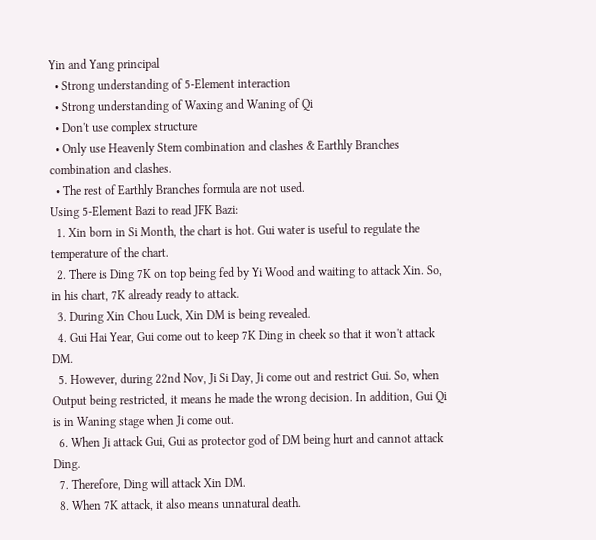Yin and Yang principal
  • Strong understanding of 5-Element interaction
  • Strong understanding of Waxing and Waning of Qi
  • Don't use complex structure
  • Only use Heavenly Stem combination and clashes & Earthly Branches combination and clashes.
  • The rest of Earthly Branches formula are not used.
Using 5-Element Bazi to read JFK Bazi:
  1. Xin born in Si Month, the chart is hot. Gui water is useful to regulate the temperature of the chart.
  2. There is Ding 7K on top being fed by Yi Wood and waiting to attack Xin. So, in his chart, 7K already ready to attack.
  3. During Xin Chou Luck, Xin DM is being revealed.
  4. Gui Hai Year, Gui come out to keep 7K Ding in cheek so that it won't attack DM.
  5. However, during 22nd Nov, Ji Si Day, Ji come out and restrict Gui. So, when Output being restricted, it means he made the wrong decision. In addition, Gui Qi is in Waning stage when Ji come out.
  6. When Ji attack Gui, Gui as protector god of DM being hurt and cannot attack Ding.
  7. Therefore, Ding will attack Xin DM.
  8. When 7K attack, it also means unnatural death.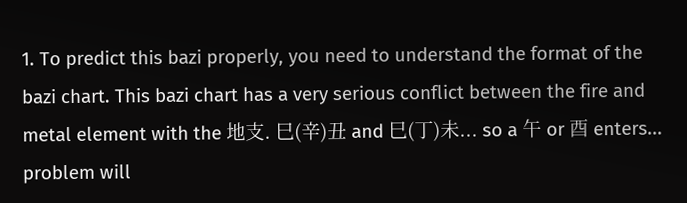1. To predict this bazi properly, you need to understand the format of the bazi chart. This bazi chart has a very serious conflict between the fire and metal element with the 地支. 巳(辛)丑 and 巳(丁)未... so a 午 or 酉 enters... problem will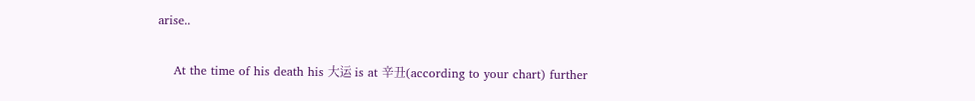arise..

    At the time of his death his 大运 is at 辛丑(according to your chart) further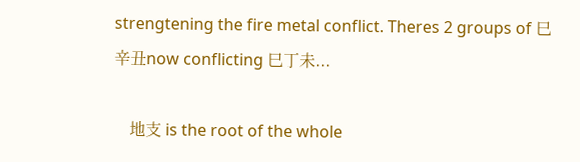strengtening the fire metal conflict. Theres 2 groups of 巳辛丑now conflicting 巳丁未...

    地支 is the root of the whole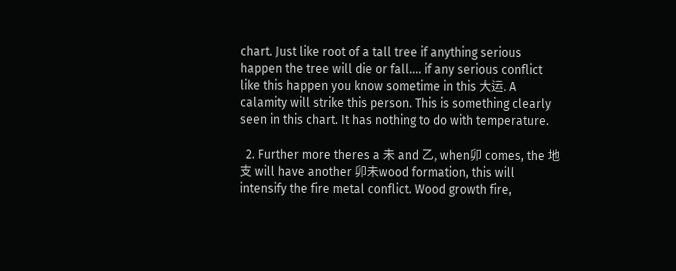chart. Just like root of a tall tree if anything serious happen the tree will die or fall.... if any serious conflict like this happen you know sometime in this 大运. A calamity will strike this person. This is something clearly seen in this chart. It has nothing to do with temperature.

  2. Further more theres a 未 and 乙, when卯 comes, the 地支 will have another 卯未wood formation, this will intensify the fire metal conflict. Wood growth fire,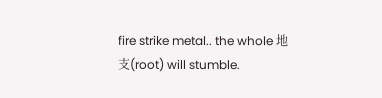fire strike metal.. the whole 地支(root) will stumble.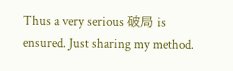Thus a very serious 破局 is ensured. Just sharing my method.